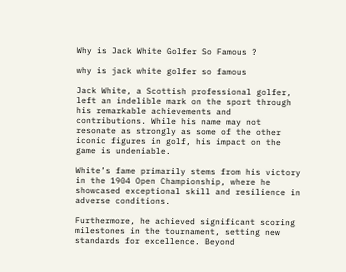Why is Jack White Golfer So Famous ?

why is jack white golfer so famous

Jack White, a Scottish professional golfer, left an indelible mark on the sport through his remarkable achievements and contributions. While his name may not resonate as strongly as some of the other iconic figures in golf, his impact on the game is undeniable.

White’s fame primarily stems from his victory in the 1904 Open Championship, where he showcased exceptional skill and resilience in adverse conditions.

Furthermore, he achieved significant scoring milestones in the tournament, setting new standards for excellence. Beyond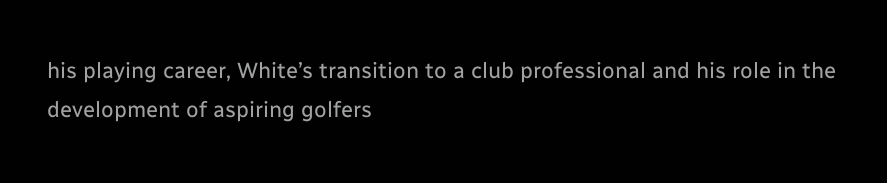his playing career, White’s transition to a club professional and his role in the development of aspiring golfers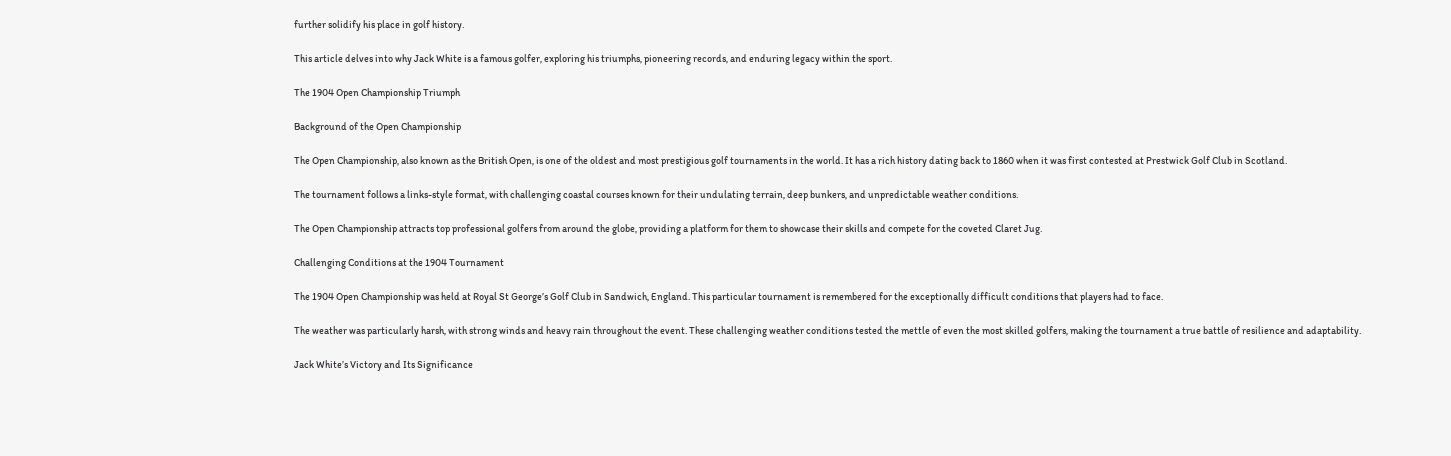further solidify his place in golf history.

This article delves into why Jack White is a famous golfer, exploring his triumphs, pioneering records, and enduring legacy within the sport.

The 1904 Open Championship Triumph

Background of the Open Championship

The Open Championship, also known as the British Open, is one of the oldest and most prestigious golf tournaments in the world. It has a rich history dating back to 1860 when it was first contested at Prestwick Golf Club in Scotland.

The tournament follows a links-style format, with challenging coastal courses known for their undulating terrain, deep bunkers, and unpredictable weather conditions.

The Open Championship attracts top professional golfers from around the globe, providing a platform for them to showcase their skills and compete for the coveted Claret Jug.

Challenging Conditions at the 1904 Tournament

The 1904 Open Championship was held at Royal St George’s Golf Club in Sandwich, England. This particular tournament is remembered for the exceptionally difficult conditions that players had to face.

The weather was particularly harsh, with strong winds and heavy rain throughout the event. These challenging weather conditions tested the mettle of even the most skilled golfers, making the tournament a true battle of resilience and adaptability.

Jack White’s Victory and Its Significance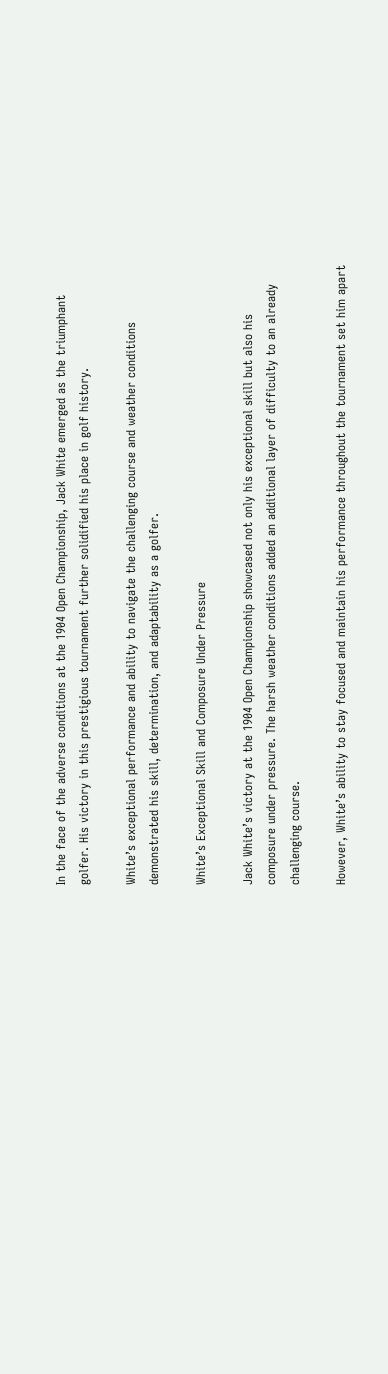In the face of the adverse conditions at the 1904 Open Championship, Jack White emerged as the triumphant golfer. His victory in this prestigious tournament further solidified his place in golf history.

White’s exceptional performance and ability to navigate the challenging course and weather conditions demonstrated his skill, determination, and adaptability as a golfer.

White’s Exceptional Skill and Composure Under Pressure

Jack White’s victory at the 1904 Open Championship showcased not only his exceptional skill but also his composure under pressure. The harsh weather conditions added an additional layer of difficulty to an already challenging course.

However, White’s ability to stay focused and maintain his performance throughout the tournament set him apart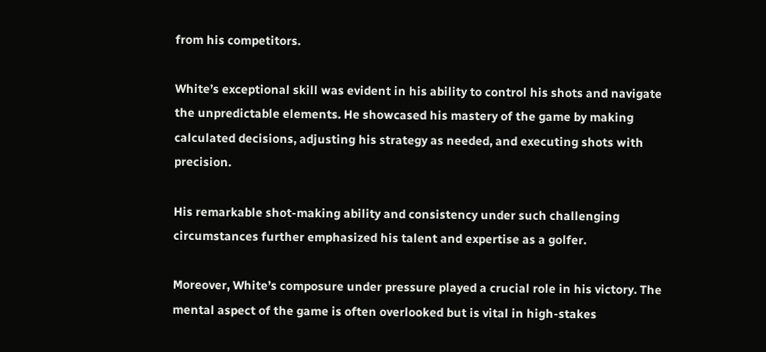from his competitors.

White’s exceptional skill was evident in his ability to control his shots and navigate the unpredictable elements. He showcased his mastery of the game by making calculated decisions, adjusting his strategy as needed, and executing shots with precision.

His remarkable shot-making ability and consistency under such challenging circumstances further emphasized his talent and expertise as a golfer.

Moreover, White’s composure under pressure played a crucial role in his victory. The mental aspect of the game is often overlooked but is vital in high-stakes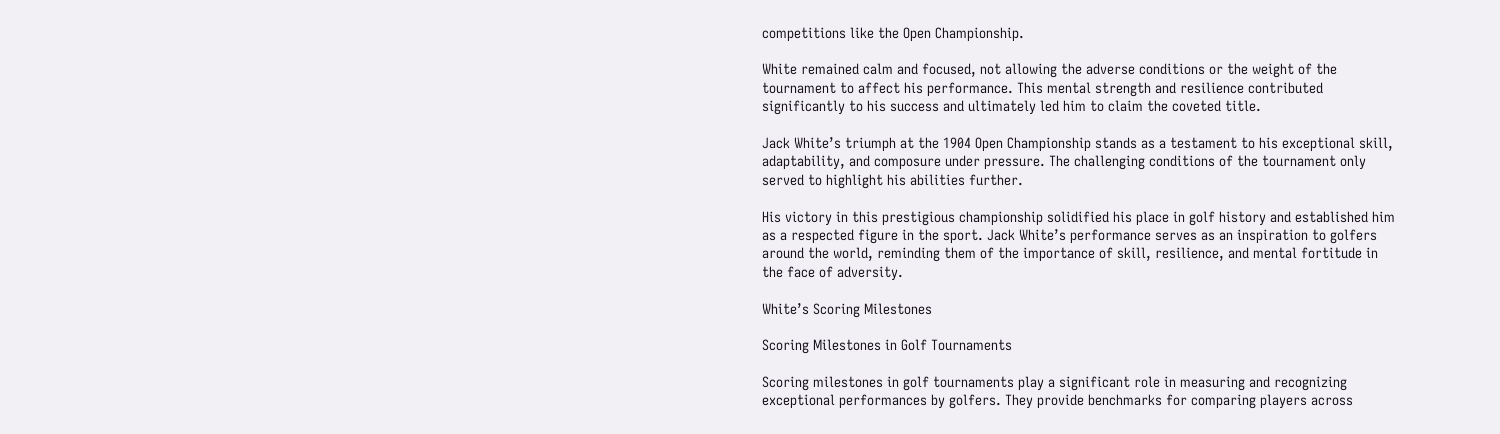competitions like the Open Championship.

White remained calm and focused, not allowing the adverse conditions or the weight of the tournament to affect his performance. This mental strength and resilience contributed significantly to his success and ultimately led him to claim the coveted title.

Jack White’s triumph at the 1904 Open Championship stands as a testament to his exceptional skill, adaptability, and composure under pressure. The challenging conditions of the tournament only served to highlight his abilities further.

His victory in this prestigious championship solidified his place in golf history and established him as a respected figure in the sport. Jack White’s performance serves as an inspiration to golfers around the world, reminding them of the importance of skill, resilience, and mental fortitude in the face of adversity.

White’s Scoring Milestones

Scoring Milestones in Golf Tournaments

Scoring milestones in golf tournaments play a significant role in measuring and recognizing exceptional performances by golfers. They provide benchmarks for comparing players across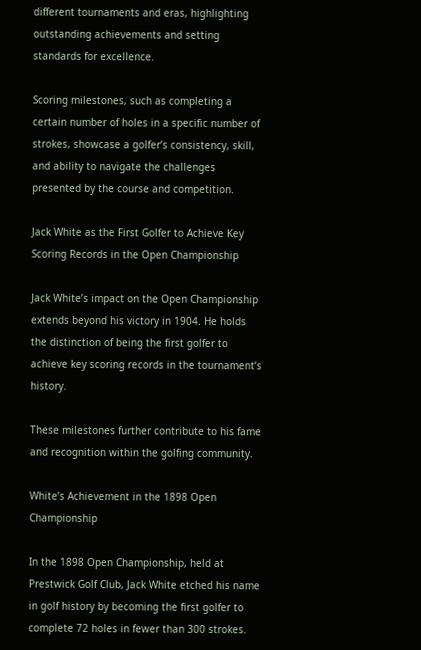different tournaments and eras, highlighting outstanding achievements and setting standards for excellence.

Scoring milestones, such as completing a certain number of holes in a specific number of strokes, showcase a golfer’s consistency, skill, and ability to navigate the challenges presented by the course and competition.

Jack White as the First Golfer to Achieve Key Scoring Records in the Open Championship

Jack White’s impact on the Open Championship extends beyond his victory in 1904. He holds the distinction of being the first golfer to achieve key scoring records in the tournament’s history.

These milestones further contribute to his fame and recognition within the golfing community.

White’s Achievement in the 1898 Open Championship

In the 1898 Open Championship, held at Prestwick Golf Club, Jack White etched his name in golf history by becoming the first golfer to complete 72 holes in fewer than 300 strokes.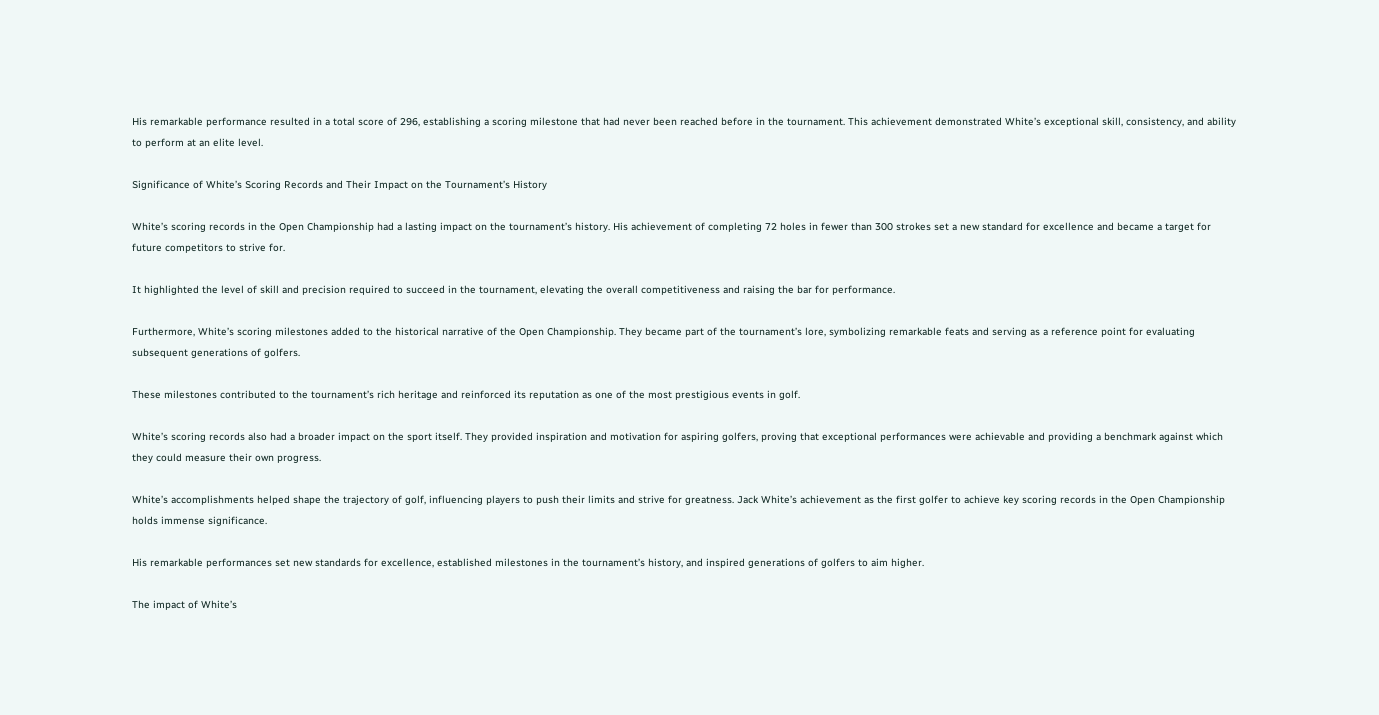His remarkable performance resulted in a total score of 296, establishing a scoring milestone that had never been reached before in the tournament. This achievement demonstrated White’s exceptional skill, consistency, and ability to perform at an elite level.

Significance of White’s Scoring Records and Their Impact on the Tournament’s History

White’s scoring records in the Open Championship had a lasting impact on the tournament’s history. His achievement of completing 72 holes in fewer than 300 strokes set a new standard for excellence and became a target for future competitors to strive for.

It highlighted the level of skill and precision required to succeed in the tournament, elevating the overall competitiveness and raising the bar for performance.

Furthermore, White’s scoring milestones added to the historical narrative of the Open Championship. They became part of the tournament’s lore, symbolizing remarkable feats and serving as a reference point for evaluating subsequent generations of golfers.

These milestones contributed to the tournament’s rich heritage and reinforced its reputation as one of the most prestigious events in golf.

White’s scoring records also had a broader impact on the sport itself. They provided inspiration and motivation for aspiring golfers, proving that exceptional performances were achievable and providing a benchmark against which they could measure their own progress.

White’s accomplishments helped shape the trajectory of golf, influencing players to push their limits and strive for greatness. Jack White’s achievement as the first golfer to achieve key scoring records in the Open Championship holds immense significance.

His remarkable performances set new standards for excellence, established milestones in the tournament’s history, and inspired generations of golfers to aim higher.

The impact of White’s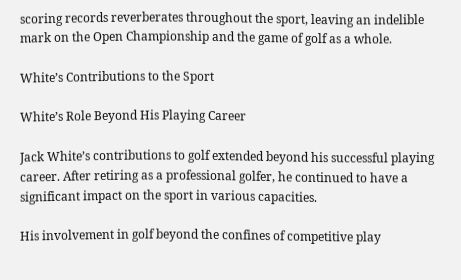scoring records reverberates throughout the sport, leaving an indelible mark on the Open Championship and the game of golf as a whole.

White’s Contributions to the Sport

White’s Role Beyond His Playing Career

Jack White’s contributions to golf extended beyond his successful playing career. After retiring as a professional golfer, he continued to have a significant impact on the sport in various capacities.

His involvement in golf beyond the confines of competitive play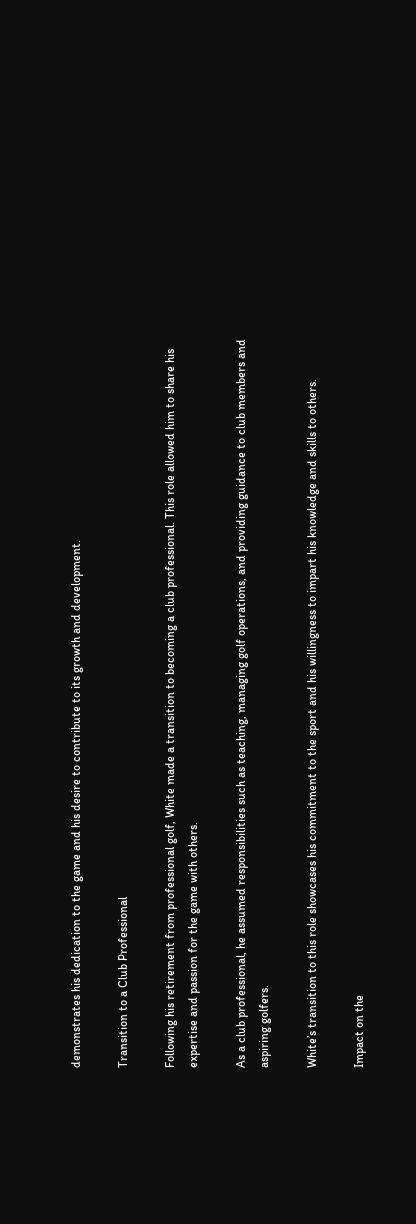demonstrates his dedication to the game and his desire to contribute to its growth and development.

Transition to a Club Professional

Following his retirement from professional golf, White made a transition to becoming a club professional. This role allowed him to share his expertise and passion for the game with others.

As a club professional, he assumed responsibilities such as teaching, managing golf operations, and providing guidance to club members and aspiring golfers.

White’s transition to this role showcases his commitment to the sport and his willingness to impart his knowledge and skills to others.

Impact on the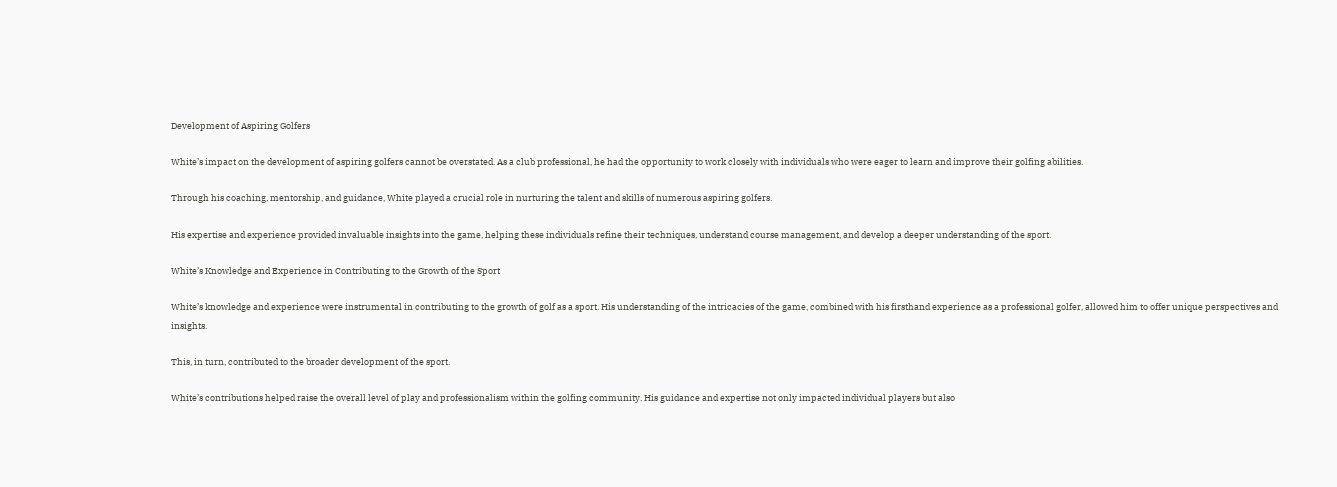Development of Aspiring Golfers

White’s impact on the development of aspiring golfers cannot be overstated. As a club professional, he had the opportunity to work closely with individuals who were eager to learn and improve their golfing abilities.

Through his coaching, mentorship, and guidance, White played a crucial role in nurturing the talent and skills of numerous aspiring golfers.

His expertise and experience provided invaluable insights into the game, helping these individuals refine their techniques, understand course management, and develop a deeper understanding of the sport.

White’s Knowledge and Experience in Contributing to the Growth of the Sport

White’s knowledge and experience were instrumental in contributing to the growth of golf as a sport. His understanding of the intricacies of the game, combined with his firsthand experience as a professional golfer, allowed him to offer unique perspectives and insights.

This, in turn, contributed to the broader development of the sport.

White’s contributions helped raise the overall level of play and professionalism within the golfing community. His guidance and expertise not only impacted individual players but also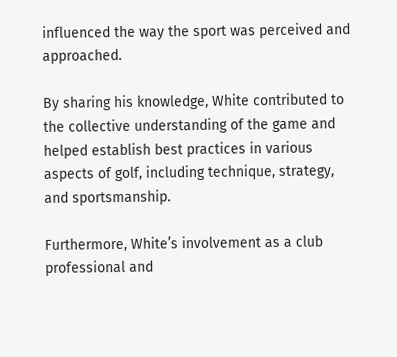influenced the way the sport was perceived and approached.

By sharing his knowledge, White contributed to the collective understanding of the game and helped establish best practices in various aspects of golf, including technique, strategy, and sportsmanship.

Furthermore, White’s involvement as a club professional and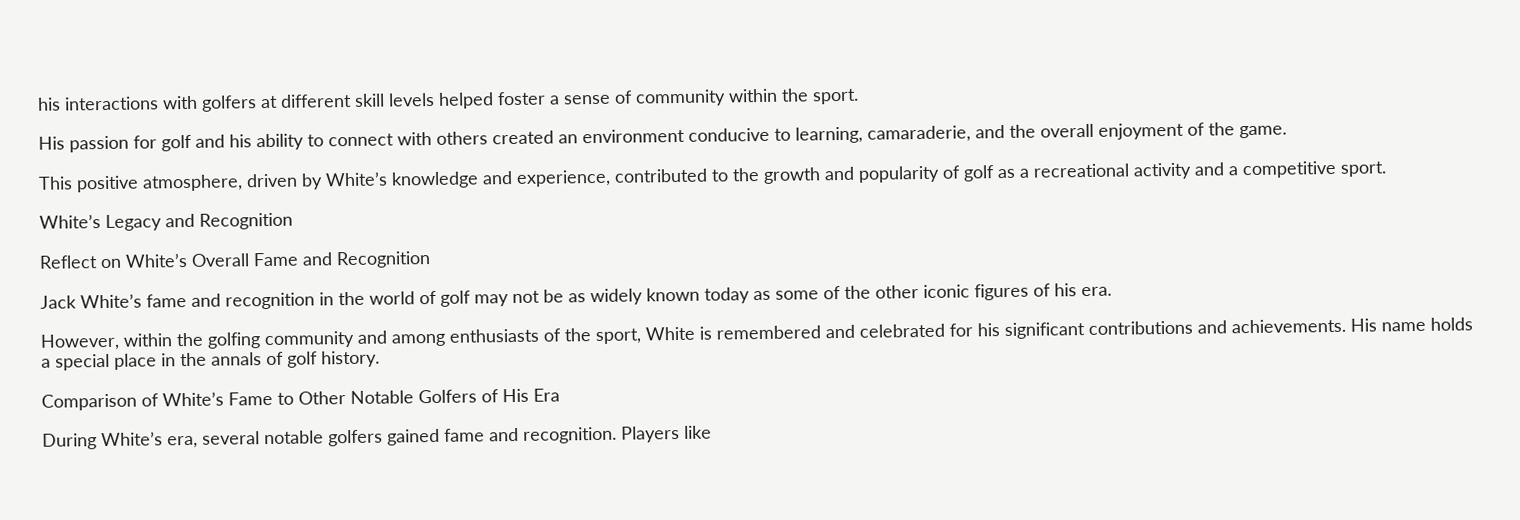his interactions with golfers at different skill levels helped foster a sense of community within the sport.

His passion for golf and his ability to connect with others created an environment conducive to learning, camaraderie, and the overall enjoyment of the game.

This positive atmosphere, driven by White’s knowledge and experience, contributed to the growth and popularity of golf as a recreational activity and a competitive sport.

White’s Legacy and Recognition

Reflect on White’s Overall Fame and Recognition

Jack White’s fame and recognition in the world of golf may not be as widely known today as some of the other iconic figures of his era.

However, within the golfing community and among enthusiasts of the sport, White is remembered and celebrated for his significant contributions and achievements. His name holds a special place in the annals of golf history.

Comparison of White’s Fame to Other Notable Golfers of His Era

During White’s era, several notable golfers gained fame and recognition. Players like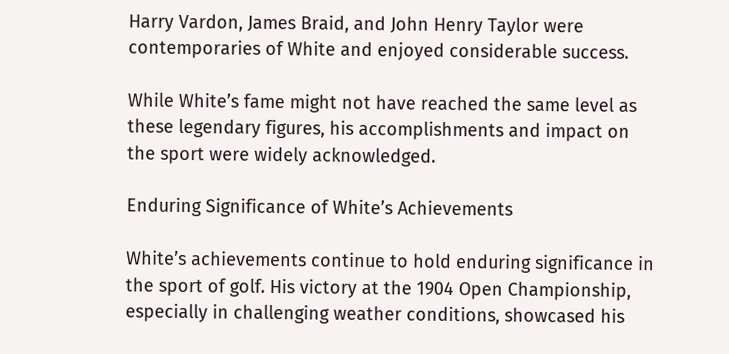Harry Vardon, James Braid, and John Henry Taylor were contemporaries of White and enjoyed considerable success.

While White’s fame might not have reached the same level as these legendary figures, his accomplishments and impact on the sport were widely acknowledged.

Enduring Significance of White’s Achievements

White’s achievements continue to hold enduring significance in the sport of golf. His victory at the 1904 Open Championship, especially in challenging weather conditions, showcased his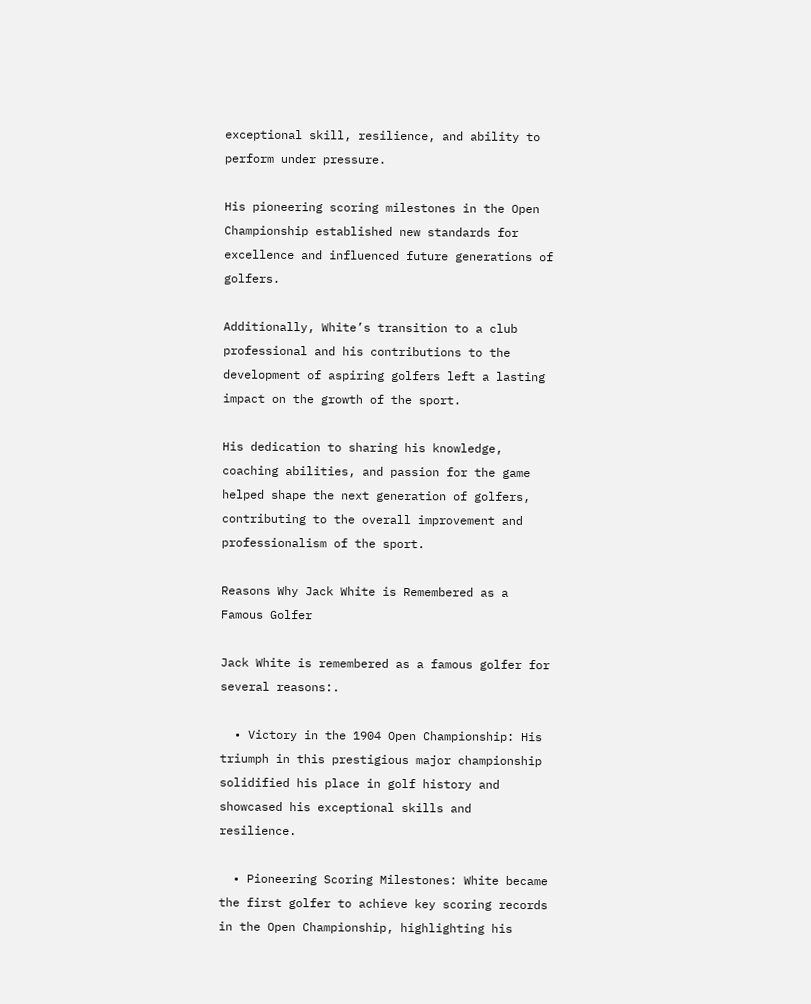exceptional skill, resilience, and ability to perform under pressure.

His pioneering scoring milestones in the Open Championship established new standards for excellence and influenced future generations of golfers.

Additionally, White’s transition to a club professional and his contributions to the development of aspiring golfers left a lasting impact on the growth of the sport.

His dedication to sharing his knowledge, coaching abilities, and passion for the game helped shape the next generation of golfers, contributing to the overall improvement and professionalism of the sport.

Reasons Why Jack White is Remembered as a Famous Golfer

Jack White is remembered as a famous golfer for several reasons:.

  • Victory in the 1904 Open Championship: His triumph in this prestigious major championship solidified his place in golf history and showcased his exceptional skills and resilience.

  • Pioneering Scoring Milestones: White became the first golfer to achieve key scoring records in the Open Championship, highlighting his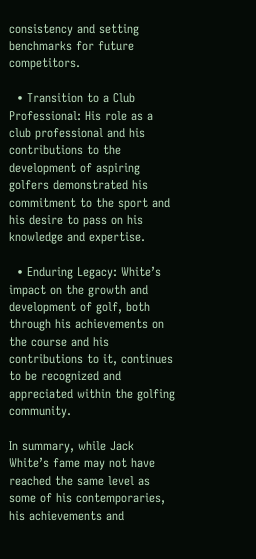consistency and setting benchmarks for future competitors.

  • Transition to a Club Professional: His role as a club professional and his contributions to the development of aspiring golfers demonstrated his commitment to the sport and his desire to pass on his knowledge and expertise.

  • Enduring Legacy: White’s impact on the growth and development of golf, both through his achievements on the course and his contributions to it, continues to be recognized and appreciated within the golfing community.

In summary, while Jack White’s fame may not have reached the same level as some of his contemporaries, his achievements and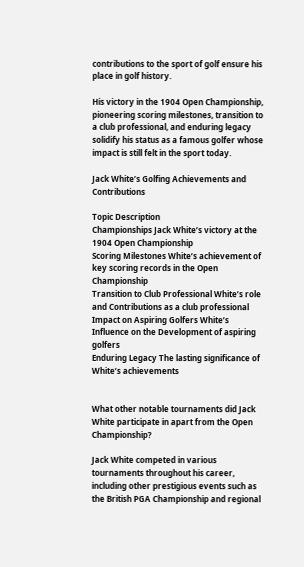contributions to the sport of golf ensure his place in golf history.

His victory in the 1904 Open Championship, pioneering scoring milestones, transition to a club professional, and enduring legacy solidify his status as a famous golfer whose impact is still felt in the sport today.

Jack White’s Golfing Achievements and Contributions

Topic Description
Championships Jack White’s victory at the 1904 Open Championship
Scoring Milestones White’s achievement of key scoring records in the Open Championship
Transition to Club Professional White’s role and Contributions as a club professional
Impact on Aspiring Golfers White’s Influence on the Development of aspiring golfers
Enduring Legacy The lasting significance of White’s achievements


What other notable tournaments did Jack White participate in apart from the Open Championship?

Jack White competed in various tournaments throughout his career, including other prestigious events such as the British PGA Championship and regional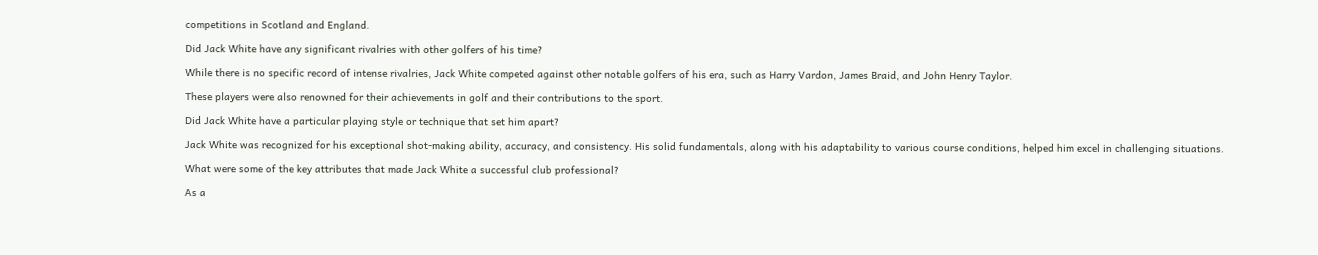competitions in Scotland and England.

Did Jack White have any significant rivalries with other golfers of his time?

While there is no specific record of intense rivalries, Jack White competed against other notable golfers of his era, such as Harry Vardon, James Braid, and John Henry Taylor.

These players were also renowned for their achievements in golf and their contributions to the sport.

Did Jack White have a particular playing style or technique that set him apart?

Jack White was recognized for his exceptional shot-making ability, accuracy, and consistency. His solid fundamentals, along with his adaptability to various course conditions, helped him excel in challenging situations.

What were some of the key attributes that made Jack White a successful club professional?

As a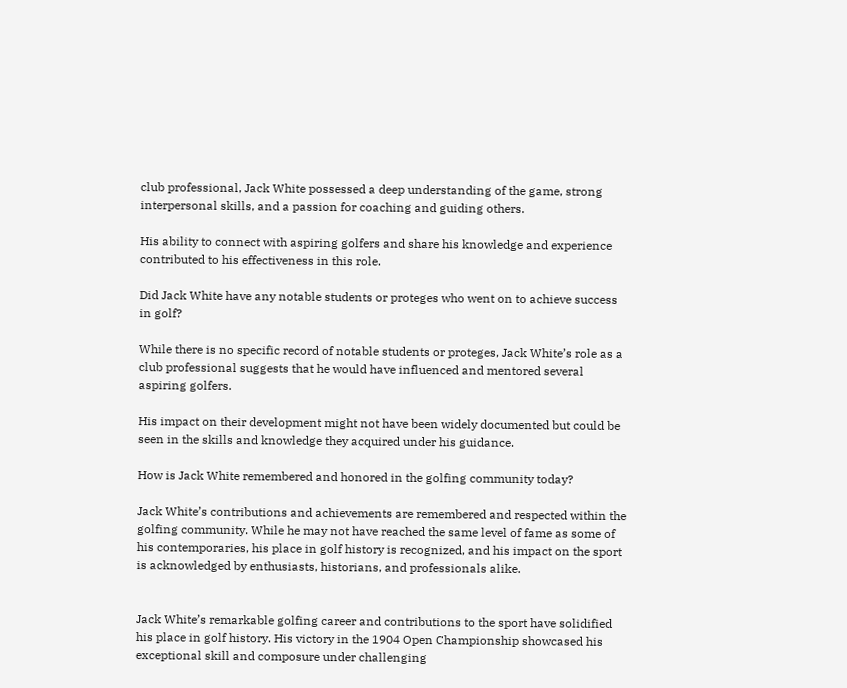club professional, Jack White possessed a deep understanding of the game, strong interpersonal skills, and a passion for coaching and guiding others.

His ability to connect with aspiring golfers and share his knowledge and experience contributed to his effectiveness in this role.

Did Jack White have any notable students or proteges who went on to achieve success in golf?

While there is no specific record of notable students or proteges, Jack White’s role as a club professional suggests that he would have influenced and mentored several aspiring golfers.

His impact on their development might not have been widely documented but could be seen in the skills and knowledge they acquired under his guidance.

How is Jack White remembered and honored in the golfing community today?

Jack White’s contributions and achievements are remembered and respected within the golfing community. While he may not have reached the same level of fame as some of his contemporaries, his place in golf history is recognized, and his impact on the sport is acknowledged by enthusiasts, historians, and professionals alike.


Jack White’s remarkable golfing career and contributions to the sport have solidified his place in golf history. His victory in the 1904 Open Championship showcased his exceptional skill and composure under challenging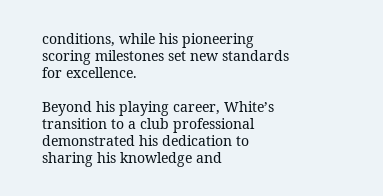conditions, while his pioneering scoring milestones set new standards for excellence.

Beyond his playing career, White’s transition to a club professional demonstrated his dedication to sharing his knowledge and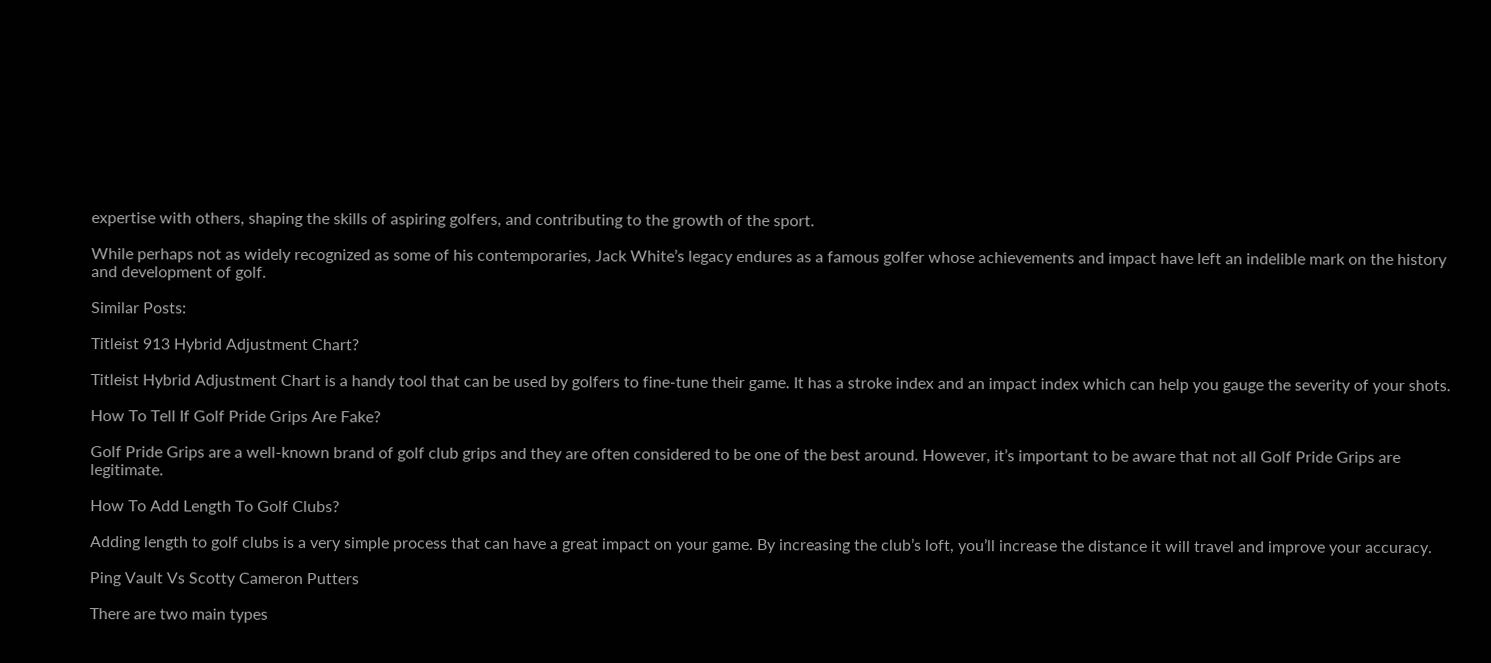expertise with others, shaping the skills of aspiring golfers, and contributing to the growth of the sport.

While perhaps not as widely recognized as some of his contemporaries, Jack White’s legacy endures as a famous golfer whose achievements and impact have left an indelible mark on the history and development of golf.

Similar Posts:

Titleist 913 Hybrid Adjustment Chart?

Titleist Hybrid Adjustment Chart is a handy tool that can be used by golfers to fine-tune their game. It has a stroke index and an impact index which can help you gauge the severity of your shots.

How To Tell If Golf Pride Grips Are Fake?

Golf Pride Grips are a well-known brand of golf club grips and they are often considered to be one of the best around. However, it’s important to be aware that not all Golf Pride Grips are legitimate.

How To Add Length To Golf Clubs?

Adding length to golf clubs is a very simple process that can have a great impact on your game. By increasing the club’s loft, you’ll increase the distance it will travel and improve your accuracy.

Ping Vault Vs Scotty Cameron Putters

There are two main types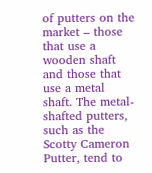of putters on the market – those that use a wooden shaft and those that use a metal shaft. The metal-shafted putters, such as the Scotty Cameron Putter, tend to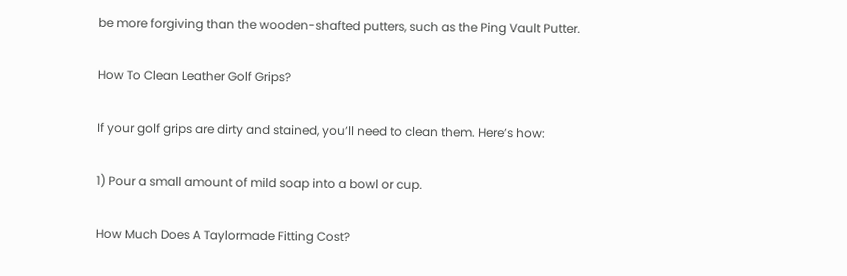be more forgiving than the wooden-shafted putters, such as the Ping Vault Putter.

How To Clean Leather Golf Grips?

If your golf grips are dirty and stained, you’ll need to clean them. Here’s how:

1) Pour a small amount of mild soap into a bowl or cup.

How Much Does A Taylormade Fitting Cost?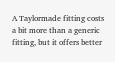A Taylormade fitting costs a bit more than a generic fitting, but it offers better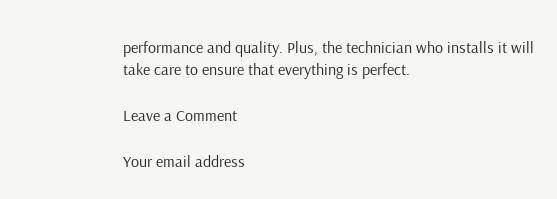performance and quality. Plus, the technician who installs it will take care to ensure that everything is perfect.

Leave a Comment

Your email address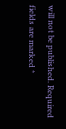will not be published. Required fields are marked *